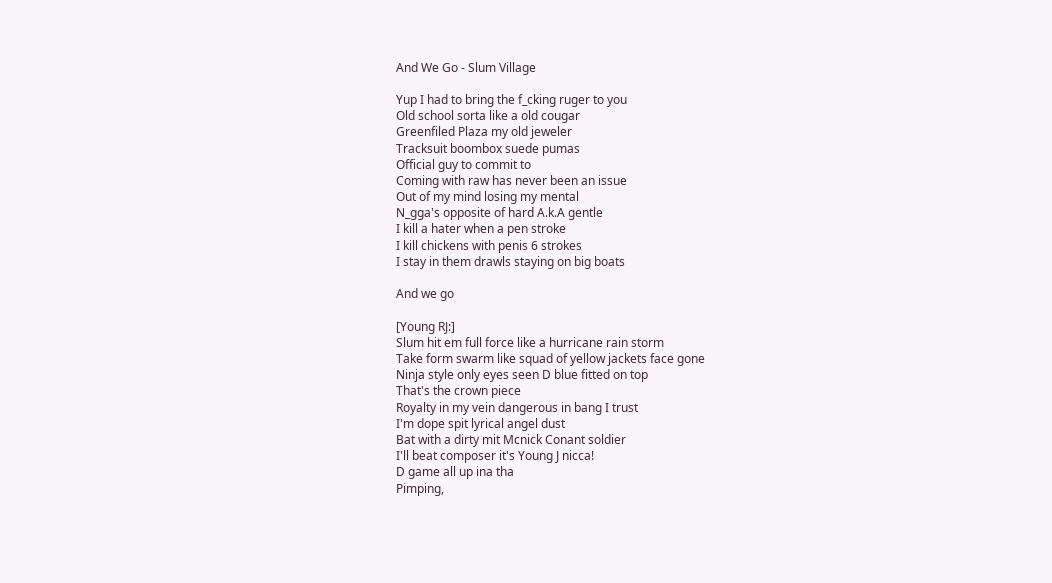And We Go - Slum Village

Yup I had to bring the f_cking ruger to you
Old school sorta like a old cougar
Greenfiled Plaza my old jeweler
Tracksuit boombox suede pumas
Official guy to commit to
Coming with raw has never been an issue
Out of my mind losing my mental
N_gga's opposite of hard A.k.A gentle
I kill a hater when a pen stroke
I kill chickens with penis 6 strokes
I stay in them drawls staying on big boats

And we go

[Young RJ:]
Slum hit em full force like a hurricane rain storm
Take form swarm like squad of yellow jackets face gone
Ninja style only eyes seen D blue fitted on top
That's the crown piece
Royalty in my vein dangerous in bang I trust
I'm dope spit lyrical angel dust
Bat with a dirty mit Mcnick Conant soldier
I'll beat composer it's Young J nicca!
D game all up ina tha
Pimping,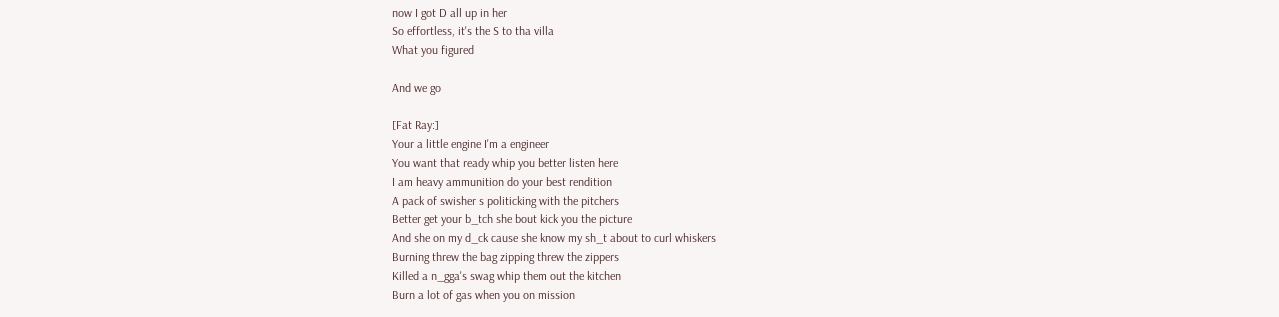now I got D all up in her
So effortless, it's the S to tha villa
What you figured

And we go

[Fat Ray:]
Your a little engine I'm a engineer
You want that ready whip you better listen here
I am heavy ammunition do your best rendition
A pack of swisher s politicking with the pitchers
Better get your b_tch she bout kick you the picture
And she on my d_ck cause she know my sh_t about to curl whiskers
Burning threw the bag zipping threw the zippers
Killed a n_gga's swag whip them out the kitchen
Burn a lot of gas when you on mission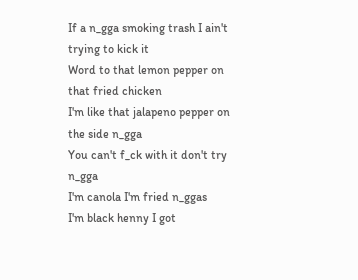If a n_gga smoking trash I ain't trying to kick it
Word to that lemon pepper on that fried chicken
I'm like that jalapeno pepper on the side n_gga
You can't f_ck with it don't try n_gga
I'm canola I'm fried n_ggas
I'm black henny I got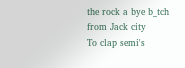the rock a bye b_tch from Jack city
To clap semi's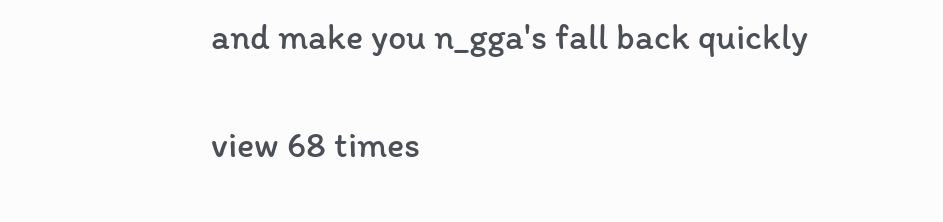and make you n_gga's fall back quickly

view 68 times